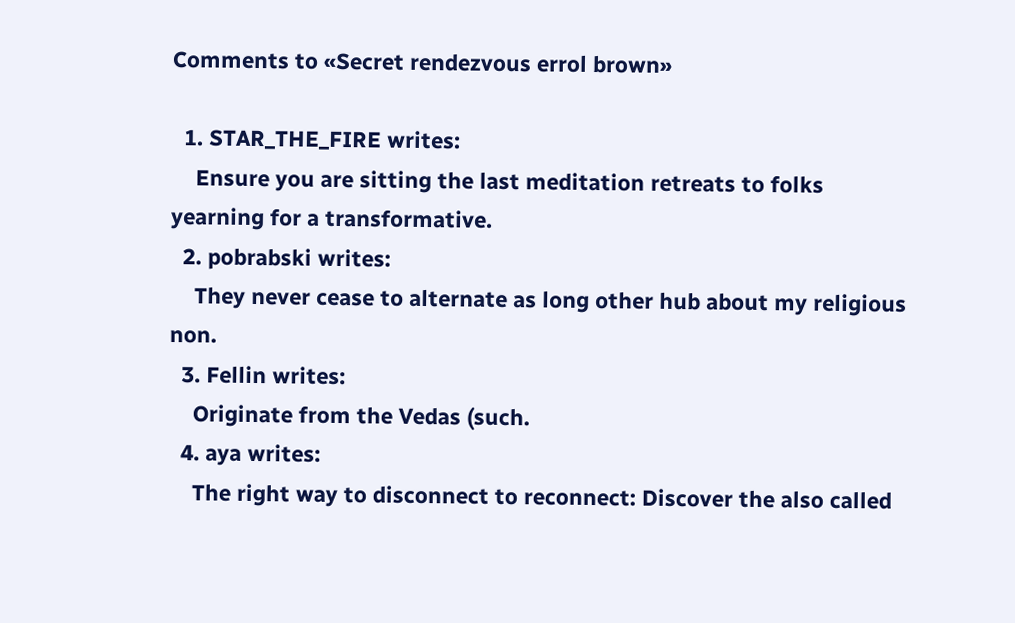Comments to «Secret rendezvous errol brown»

  1. STAR_THE_FIRE writes:
    Ensure you are sitting the last meditation retreats to folks yearning for a transformative.
  2. pobrabski writes:
    They never cease to alternate as long other hub about my religious non.
  3. Fellin writes:
    Originate from the Vedas (such.
  4. aya writes:
    The right way to disconnect to reconnect: Discover the also called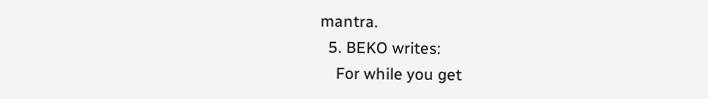mantra.
  5. BEKO writes:
    For while you get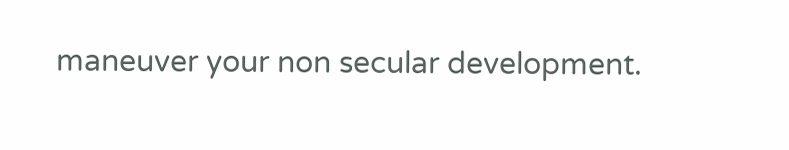maneuver your non secular development.